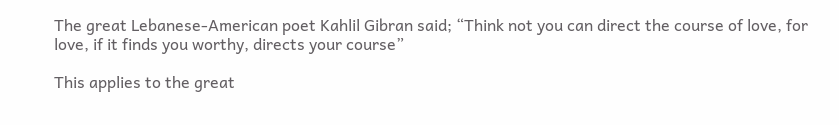The great Lebanese-American poet Kahlil Gibran said; “Think not you can direct the course of love, for love, if it finds you worthy, directs your course”

This applies to the great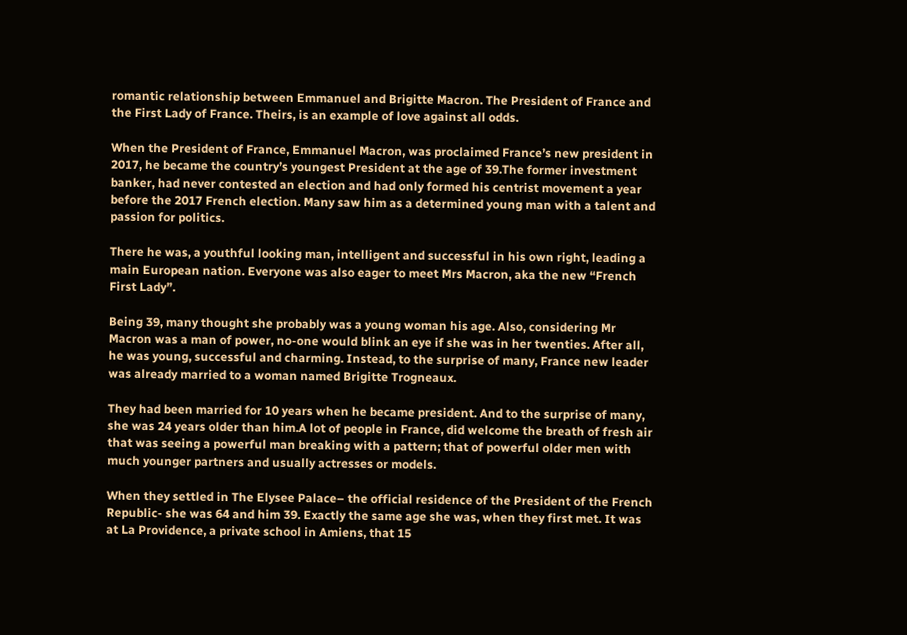romantic relationship between Emmanuel and Brigitte Macron. The President of France and the First Lady of France. Theirs, is an example of love against all odds.

When the President of France, Emmanuel Macron, was proclaimed France’s new president in 2017, he became the country’s youngest President at the age of 39.The former investment banker, had never contested an election and had only formed his centrist movement a year before the 2017 French election. Many saw him as a determined young man with a talent and passion for politics.

There he was, a youthful looking man, intelligent and successful in his own right, leading a main European nation. Everyone was also eager to meet Mrs Macron, aka the new “French First Lady”.

Being 39, many thought she probably was a young woman his age. Also, considering Mr Macron was a man of power, no-one would blink an eye if she was in her twenties. After all, he was young, successful and charming. Instead, to the surprise of many, France new leader was already married to a woman named Brigitte Trogneaux.

They had been married for 10 years when he became president. And to the surprise of many, she was 24 years older than him.A lot of people in France, did welcome the breath of fresh air that was seeing a powerful man breaking with a pattern; that of powerful older men with much younger partners and usually actresses or models.

When they settled in The Elysee Palace– the official residence of the President of the French Republic- she was 64 and him 39. Exactly the same age she was, when they first met. It was at La Providence, a private school in Amiens, that 15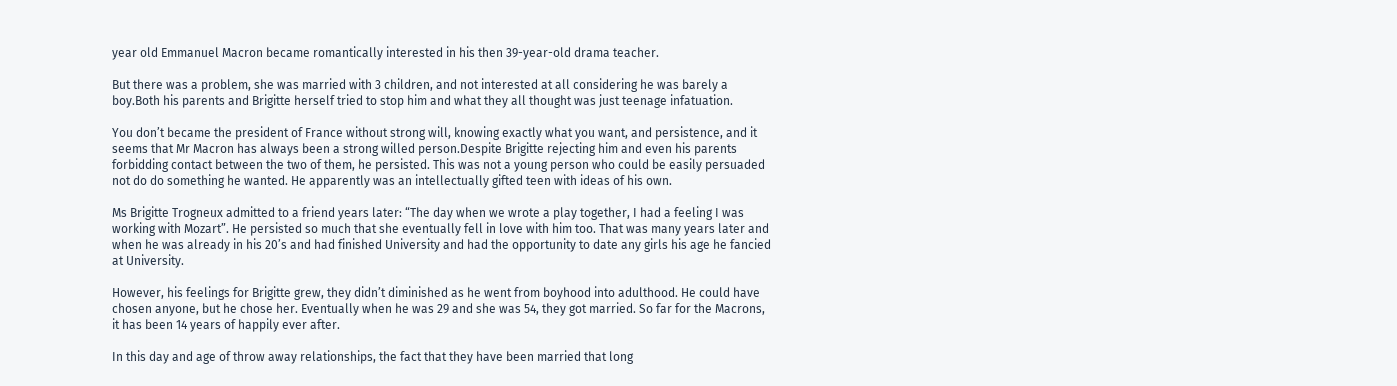year old Emmanuel Macron became romantically interested in his then 39-year-old drama teacher.

But there was a problem, she was married with 3 children, and not interested at all considering he was barely a boy.Both his parents and Brigitte herself tried to stop him and what they all thought was just teenage infatuation.

You don’t became the president of France without strong will, knowing exactly what you want, and persistence, and it seems that Mr Macron has always been a strong willed person.Despite Brigitte rejecting him and even his parents forbidding contact between the two of them, he persisted. This was not a young person who could be easily persuaded not do do something he wanted. He apparently was an intellectually gifted teen with ideas of his own.

Ms Brigitte Trogneux admitted to a friend years later: “The day when we wrote a play together, I had a feeling I was working with Mozart”. He persisted so much that she eventually fell in love with him too. That was many years later and when he was already in his 20’s and had finished University and had the opportunity to date any girls his age he fancied at University.

However, his feelings for Brigitte grew, they didn’t diminished as he went from boyhood into adulthood. He could have chosen anyone, but he chose her. Eventually when he was 29 and she was 54, they got married. So far for the Macrons, it has been 14 years of happily ever after.

In this day and age of throw away relationships, the fact that they have been married that long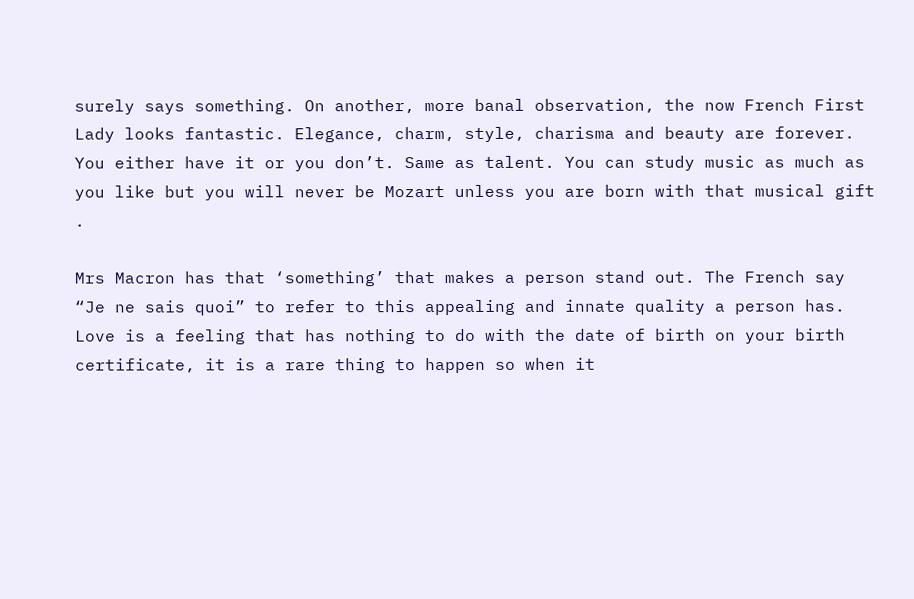surely says something. On another, more banal observation, the now French First Lady looks fantastic. Elegance, charm, style, charisma and beauty are forever. You either have it or you don’t. Same as talent. You can study music as much as you like but you will never be Mozart unless you are born with that musical gift .

Mrs Macron has that ‘something’ that makes a person stand out. The French say “Je ne sais quoi” to refer to this appealing and innate quality a person has. Love is a feeling that has nothing to do with the date of birth on your birth certificate, it is a rare thing to happen so when it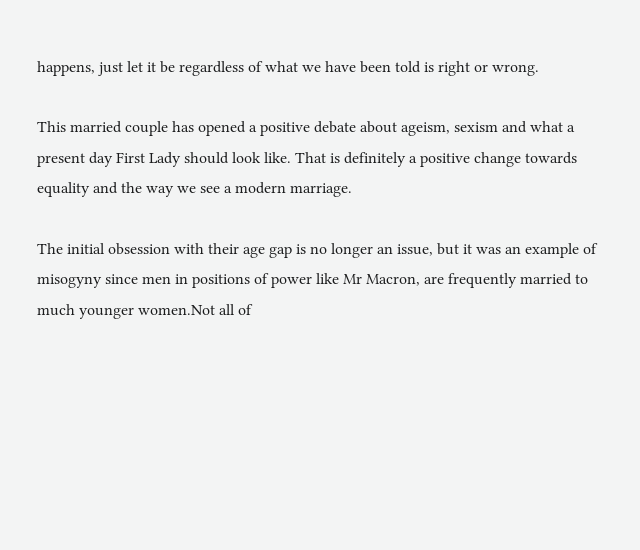happens, just let it be regardless of what we have been told is right or wrong.

This married couple has opened a positive debate about ageism, sexism and what a present day First Lady should look like. That is definitely a positive change towards equality and the way we see a modern marriage.

The initial obsession with their age gap is no longer an issue, but it was an example of misogyny since men in positions of power like Mr Macron, are frequently married to much younger women.Not all of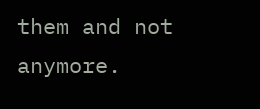them and not anymore.